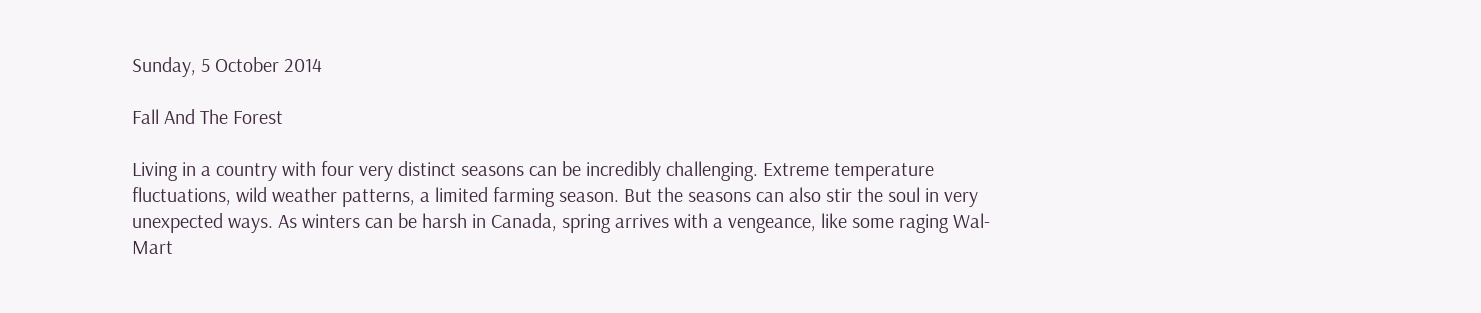Sunday, 5 October 2014

Fall And The Forest

Living in a country with four very distinct seasons can be incredibly challenging. Extreme temperature fluctuations, wild weather patterns, a limited farming season. But the seasons can also stir the soul in very unexpected ways. As winters can be harsh in Canada, spring arrives with a vengeance, like some raging Wal-Mart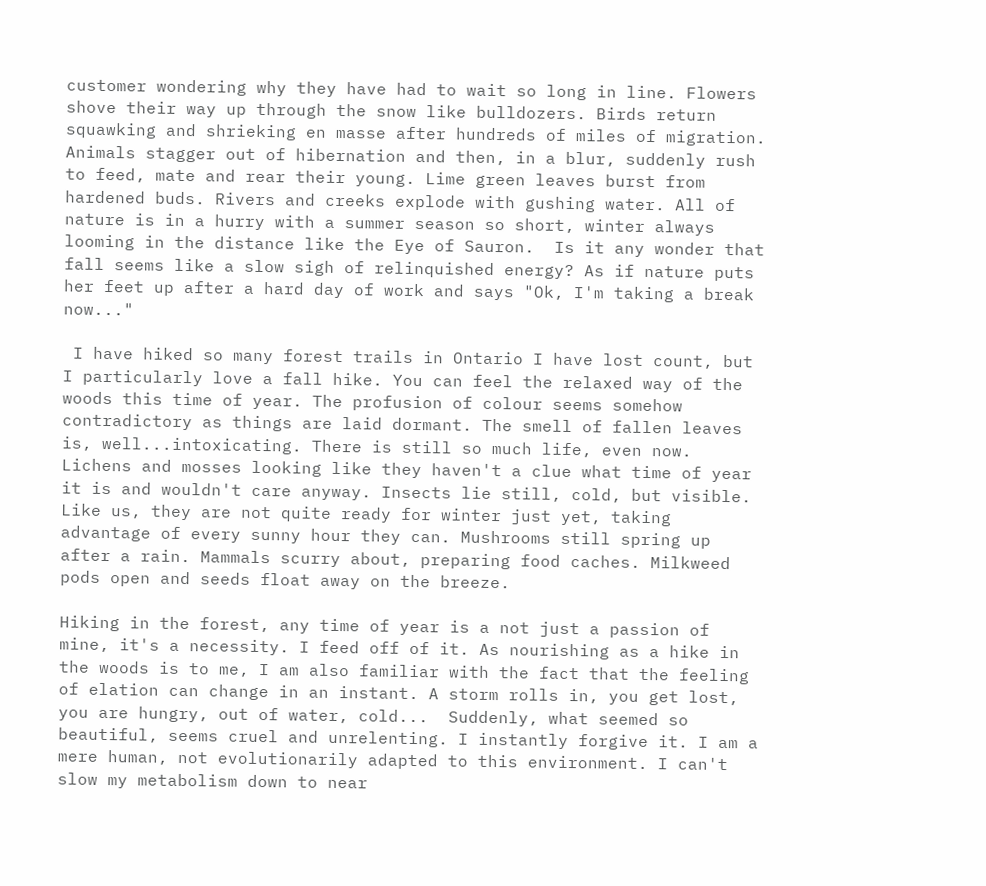customer wondering why they have had to wait so long in line. Flowers shove their way up through the snow like bulldozers. Birds return squawking and shrieking en masse after hundreds of miles of migration. Animals stagger out of hibernation and then, in a blur, suddenly rush to feed, mate and rear their young. Lime green leaves burst from hardened buds. Rivers and creeks explode with gushing water. All of nature is in a hurry with a summer season so short, winter always looming in the distance like the Eye of Sauron.  Is it any wonder that fall seems like a slow sigh of relinquished energy? As if nature puts her feet up after a hard day of work and says "Ok, I'm taking a break now..."

 I have hiked so many forest trails in Ontario I have lost count, but I particularly love a fall hike. You can feel the relaxed way of the woods this time of year. The profusion of colour seems somehow contradictory as things are laid dormant. The smell of fallen leaves is, well...intoxicating. There is still so much life, even now. Lichens and mosses looking like they haven't a clue what time of year it is and wouldn't care anyway. Insects lie still, cold, but visible. Like us, they are not quite ready for winter just yet, taking advantage of every sunny hour they can. Mushrooms still spring up after a rain. Mammals scurry about, preparing food caches. Milkweed pods open and seeds float away on the breeze.

Hiking in the forest, any time of year is a not just a passion of mine, it's a necessity. I feed off of it. As nourishing as a hike in the woods is to me, I am also familiar with the fact that the feeling of elation can change in an instant. A storm rolls in, you get lost, you are hungry, out of water, cold...  Suddenly, what seemed so beautiful, seems cruel and unrelenting. I instantly forgive it. I am a mere human, not evolutionarily adapted to this environment. I can't slow my metabolism down to near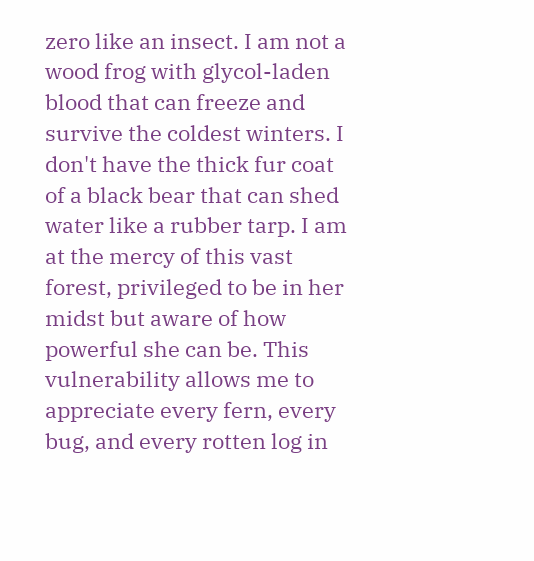zero like an insect. I am not a wood frog with glycol-laden blood that can freeze and survive the coldest winters. I don't have the thick fur coat of a black bear that can shed water like a rubber tarp. I am at the mercy of this vast forest, privileged to be in her midst but aware of how powerful she can be. This vulnerability allows me to appreciate every fern, every bug, and every rotten log in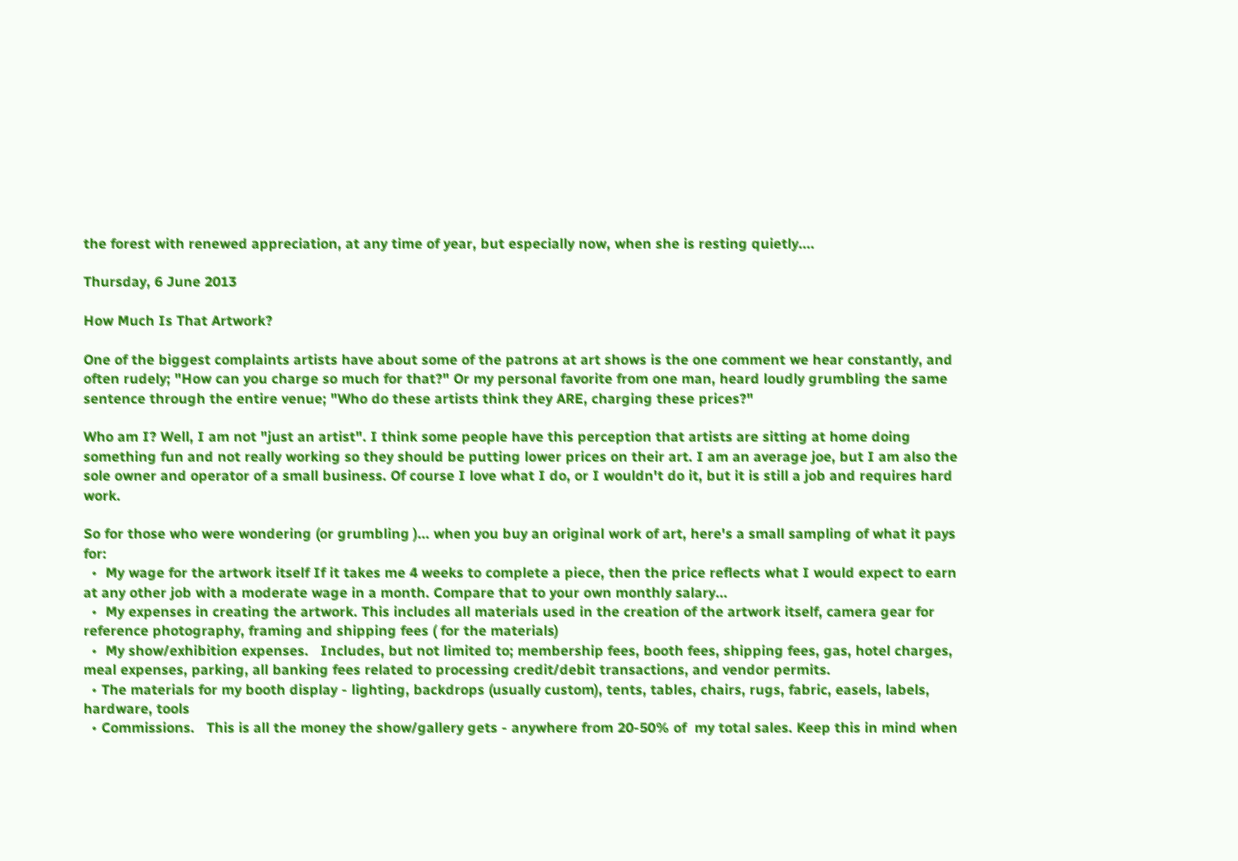the forest with renewed appreciation, at any time of year, but especially now, when she is resting quietly....

Thursday, 6 June 2013

How Much Is That Artwork?

One of the biggest complaints artists have about some of the patrons at art shows is the one comment we hear constantly, and often rudely; "How can you charge so much for that?" Or my personal favorite from one man, heard loudly grumbling the same sentence through the entire venue; "Who do these artists think they ARE, charging these prices?"

Who am I? Well, I am not "just an artist". I think some people have this perception that artists are sitting at home doing something fun and not really working so they should be putting lower prices on their art. I am an average joe, but I am also the sole owner and operator of a small business. Of course I love what I do, or I wouldn't do it, but it is still a job and requires hard work.

So for those who were wondering (or grumbling )... when you buy an original work of art, here's a small sampling of what it pays for:
  •  My wage for the artwork itself If it takes me 4 weeks to complete a piece, then the price reflects what I would expect to earn at any other job with a moderate wage in a month. Compare that to your own monthly salary...
  •  My expenses in creating the artwork. This includes all materials used in the creation of the artwork itself, camera gear for reference photography, framing and shipping fees ( for the materials)
  •  My show/exhibition expenses.   Includes, but not limited to; membership fees, booth fees, shipping fees, gas, hotel charges, meal expenses, parking, all banking fees related to processing credit/debit transactions, and vendor permits.
  • The materials for my booth display - lighting, backdrops (usually custom), tents, tables, chairs, rugs, fabric, easels, labels, hardware, tools
  • Commissions.   This is all the money the show/gallery gets - anywhere from 20-50% of  my total sales. Keep this in mind when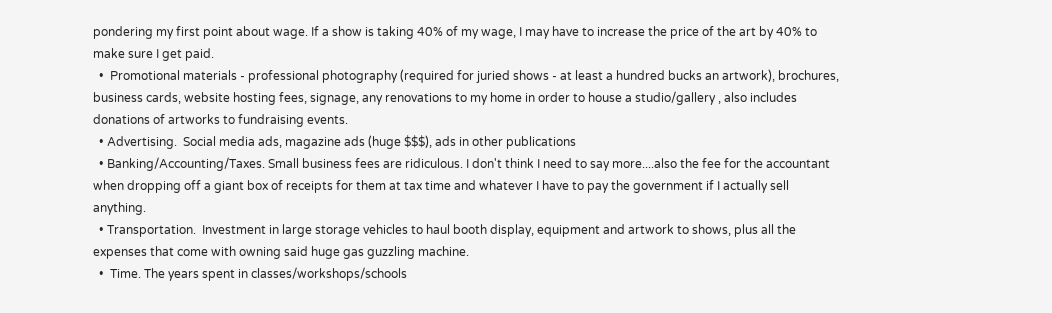pondering my first point about wage. If a show is taking 40% of my wage, I may have to increase the price of the art by 40% to make sure I get paid.
  •  Promotional materials - professional photography (required for juried shows - at least a hundred bucks an artwork), brochures, business cards, website hosting fees, signage, any renovations to my home in order to house a studio/gallery , also includes donations of artworks to fundraising events.
  • Advertising.  Social media ads, magazine ads (huge $$$), ads in other publications
  • Banking/Accounting/Taxes. Small business fees are ridiculous. I don't think I need to say more....also the fee for the accountant when dropping off a giant box of receipts for them at tax time and whatever I have to pay the government if I actually sell anything.
  • Transportation.  Investment in large storage vehicles to haul booth display, equipment and artwork to shows, plus all the expenses that come with owning said huge gas guzzling machine.
  •  Time. The years spent in classes/workshops/schools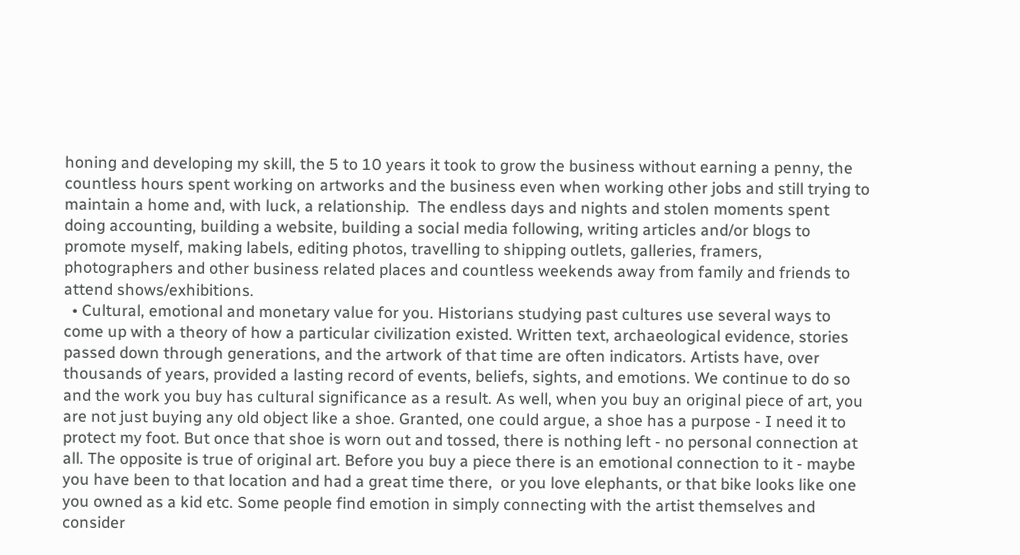honing and developing my skill, the 5 to 10 years it took to grow the business without earning a penny, the countless hours spent working on artworks and the business even when working other jobs and still trying to maintain a home and, with luck, a relationship.  The endless days and nights and stolen moments spent doing accounting, building a website, building a social media following, writing articles and/or blogs to promote myself, making labels, editing photos, travelling to shipping outlets, galleries, framers, photographers and other business related places and countless weekends away from family and friends to attend shows/exhibitions.
  • Cultural, emotional and monetary value for you. Historians studying past cultures use several ways to come up with a theory of how a particular civilization existed. Written text, archaeological evidence, stories passed down through generations, and the artwork of that time are often indicators. Artists have, over thousands of years, provided a lasting record of events, beliefs, sights, and emotions. We continue to do so and the work you buy has cultural significance as a result. As well, when you buy an original piece of art, you are not just buying any old object like a shoe. Granted, one could argue, a shoe has a purpose - I need it to protect my foot. But once that shoe is worn out and tossed, there is nothing left - no personal connection at all. The opposite is true of original art. Before you buy a piece there is an emotional connection to it - maybe you have been to that location and had a great time there,  or you love elephants, or that bike looks like one you owned as a kid etc. Some people find emotion in simply connecting with the artist themselves and consider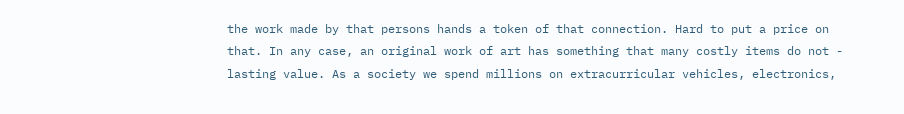the work made by that persons hands a token of that connection. Hard to put a price on that. In any case, an original work of art has something that many costly items do not - lasting value. As a society we spend millions on extracurricular vehicles, electronics,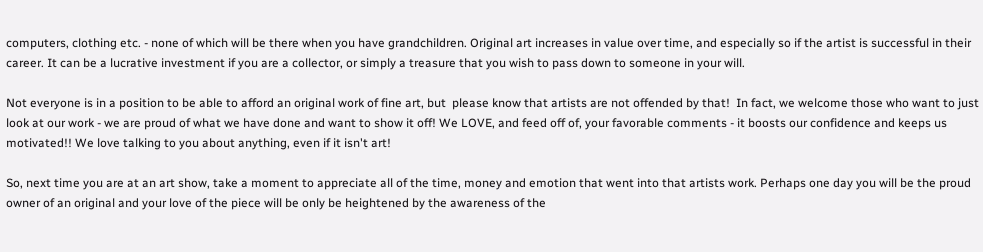computers, clothing etc. - none of which will be there when you have grandchildren. Original art increases in value over time, and especially so if the artist is successful in their career. It can be a lucrative investment if you are a collector, or simply a treasure that you wish to pass down to someone in your will.

Not everyone is in a position to be able to afford an original work of fine art, but  please know that artists are not offended by that!  In fact, we welcome those who want to just look at our work - we are proud of what we have done and want to show it off! We LOVE, and feed off of, your favorable comments - it boosts our confidence and keeps us motivated!! We love talking to you about anything, even if it isn't art!

So, next time you are at an art show, take a moment to appreciate all of the time, money and emotion that went into that artists work. Perhaps one day you will be the proud owner of an original and your love of the piece will be only be heightened by the awareness of the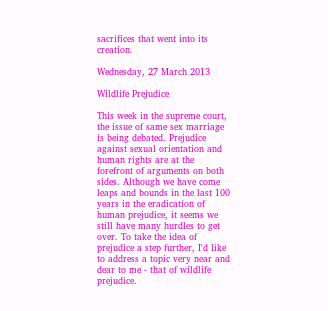sacrifices that went into its creation.

Wednesday, 27 March 2013

Wildlife Prejudice

This week in the supreme court, the issue of same sex marriage is being debated. Prejudice against sexual orientation and human rights are at the forefront of arguments on both sides. Although we have come leaps and bounds in the last 100 years in the eradication of human prejudice, it seems we still have many hurdles to get over. To take the idea of prejudice a step further, I'd like to address a topic very near and dear to me - that of wildlife prejudice.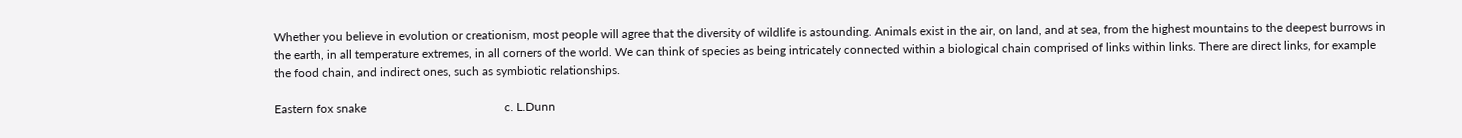Whether you believe in evolution or creationism, most people will agree that the diversity of wildlife is astounding. Animals exist in the air, on land, and at sea, from the highest mountains to the deepest burrows in the earth, in all temperature extremes, in all corners of the world. We can think of species as being intricately connected within a biological chain comprised of links within links. There are direct links, for example the food chain, and indirect ones, such as symbiotic relationships.

Eastern fox snake                                              c. L.Dunn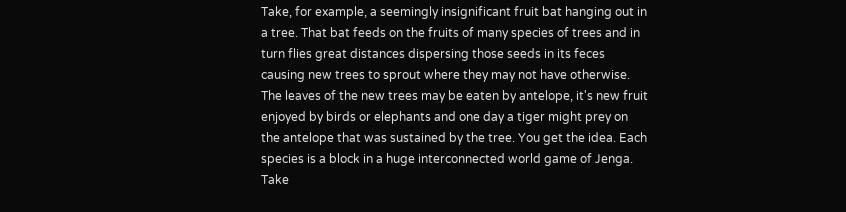Take, for example, a seemingly insignificant fruit bat hanging out in a tree. That bat feeds on the fruits of many species of trees and in turn flies great distances dispersing those seeds in its feces causing new trees to sprout where they may not have otherwise. The leaves of the new trees may be eaten by antelope, it's new fruit enjoyed by birds or elephants and one day a tiger might prey on the antelope that was sustained by the tree. You get the idea. Each species is a block in a huge interconnected world game of Jenga. Take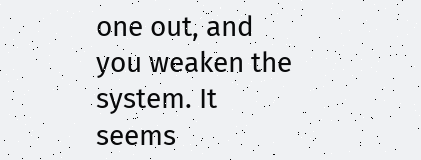one out, and you weaken the system. It seems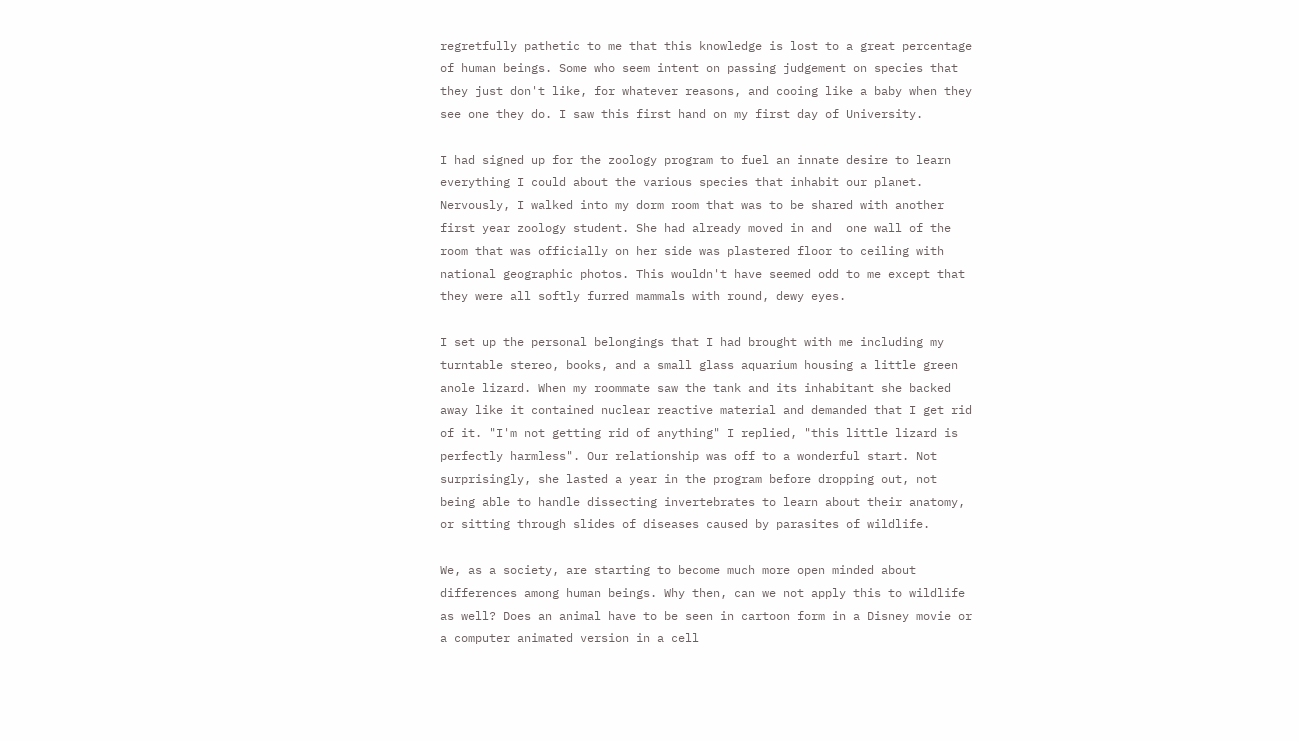regretfully pathetic to me that this knowledge is lost to a great percentage of human beings. Some who seem intent on passing judgement on species that they just don't like, for whatever reasons, and cooing like a baby when they see one they do. I saw this first hand on my first day of University.

I had signed up for the zoology program to fuel an innate desire to learn everything I could about the various species that inhabit our planet. Nervously, I walked into my dorm room that was to be shared with another first year zoology student. She had already moved in and  one wall of the room that was officially on her side was plastered floor to ceiling with national geographic photos. This wouldn't have seemed odd to me except that they were all softly furred mammals with round, dewy eyes.

I set up the personal belongings that I had brought with me including my turntable stereo, books, and a small glass aquarium housing a little green anole lizard. When my roommate saw the tank and its inhabitant she backed away like it contained nuclear reactive material and demanded that I get rid of it. "I'm not getting rid of anything" I replied, "this little lizard is perfectly harmless". Our relationship was off to a wonderful start. Not surprisingly, she lasted a year in the program before dropping out, not being able to handle dissecting invertebrates to learn about their anatomy, or sitting through slides of diseases caused by parasites of wildlife.

We, as a society, are starting to become much more open minded about differences among human beings. Why then, can we not apply this to wildlife as well? Does an animal have to be seen in cartoon form in a Disney movie or a computer animated version in a cell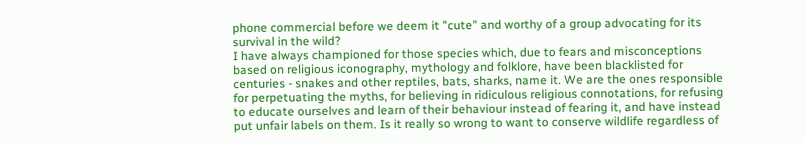phone commercial before we deem it "cute" and worthy of a group advocating for its survival in the wild?
I have always championed for those species which, due to fears and misconceptions based on religious iconography, mythology and folklore, have been blacklisted for centuries - snakes and other reptiles, bats, sharks, name it. We are the ones responsible for perpetuating the myths, for believing in ridiculous religious connotations, for refusing to educate ourselves and learn of their behaviour instead of fearing it, and have instead put unfair labels on them. Is it really so wrong to want to conserve wildlife regardless of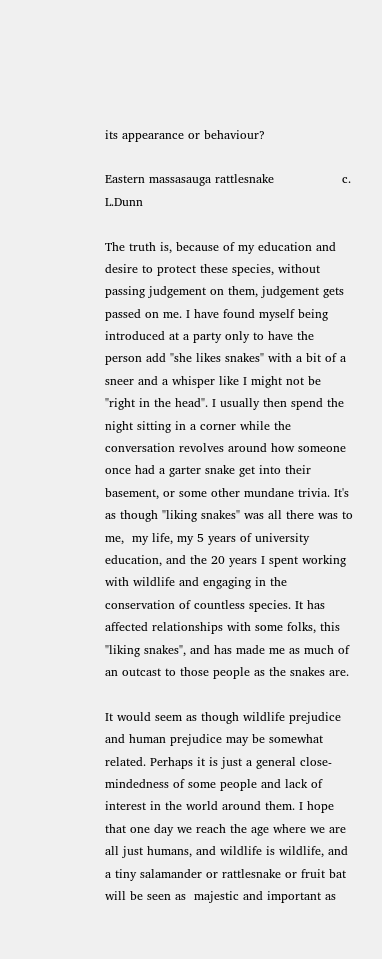its appearance or behaviour?

Eastern massasauga rattlesnake                 c. L.Dunn

The truth is, because of my education and desire to protect these species, without passing judgement on them, judgement gets passed on me. I have found myself being introduced at a party only to have the person add "she likes snakes" with a bit of a sneer and a whisper like I might not be "right in the head". I usually then spend the night sitting in a corner while the conversation revolves around how someone once had a garter snake get into their basement, or some other mundane trivia. It's as though "liking snakes" was all there was to me,  my life, my 5 years of university education, and the 20 years I spent working with wildlife and engaging in the conservation of countless species. It has affected relationships with some folks, this "liking snakes", and has made me as much of an outcast to those people as the snakes are.

It would seem as though wildlife prejudice and human prejudice may be somewhat related. Perhaps it is just a general close-mindedness of some people and lack of interest in the world around them. I hope that one day we reach the age where we are all just humans, and wildlife is wildlife, and a tiny salamander or rattlesnake or fruit bat will be seen as  majestic and important as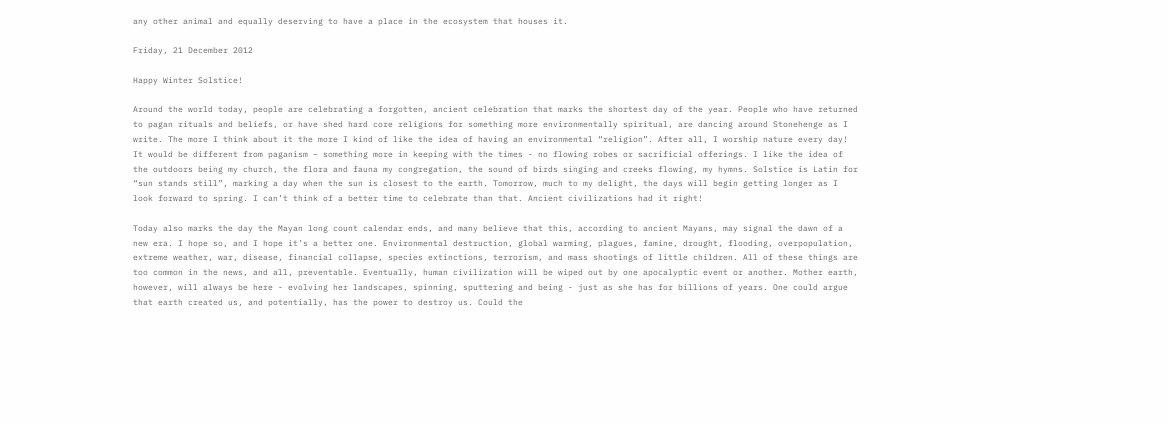any other animal and equally deserving to have a place in the ecosystem that houses it.

Friday, 21 December 2012

Happy Winter Solstice!

Around the world today, people are celebrating a forgotten, ancient celebration that marks the shortest day of the year. People who have returned to pagan rituals and beliefs, or have shed hard core religions for something more environmentally spiritual, are dancing around Stonehenge as I write. The more I think about it the more I kind of like the idea of having an environmental “religion”. After all, I worship nature every day! It would be different from paganism – something more in keeping with the times - no flowing robes or sacrificial offerings. I like the idea of the outdoors being my church, the flora and fauna my congregation, the sound of birds singing and creeks flowing, my hymns. Solstice is Latin for “sun stands still”, marking a day when the sun is closest to the earth. Tomorrow, much to my delight, the days will begin getting longer as I look forward to spring. I can’t think of a better time to celebrate than that. Ancient civilizations had it right!

Today also marks the day the Mayan long count calendar ends, and many believe that this, according to ancient Mayans, may signal the dawn of a new era. I hope so, and I hope it’s a better one. Environmental destruction, global warming, plagues, famine, drought, flooding, overpopulation, extreme weather, war, disease, financial collapse, species extinctions, terrorism, and mass shootings of little children. All of these things are too common in the news, and all, preventable. Eventually, human civilization will be wiped out by one apocalyptic event or another. Mother earth, however, will always be here - evolving her landscapes, spinning, sputtering and being - just as she has for billions of years. One could argue that earth created us, and potentially, has the power to destroy us. Could the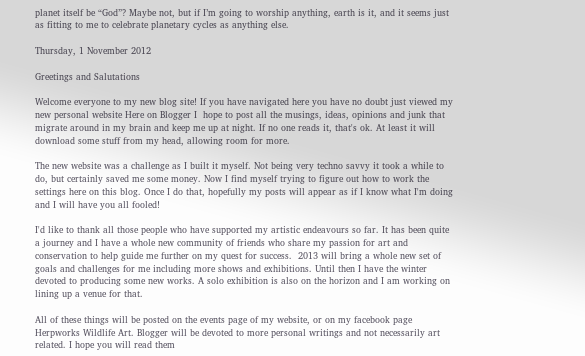planet itself be “God”? Maybe not, but if I’m going to worship anything, earth is it, and it seems just as fitting to me to celebrate planetary cycles as anything else.

Thursday, 1 November 2012

Greetings and Salutations

Welcome everyone to my new blog site! If you have navigated here you have no doubt just viewed my new personal website Here on Blogger I  hope to post all the musings, ideas, opinions and junk that migrate around in my brain and keep me up at night. If no one reads it, that's ok. At least it will download some stuff from my head, allowing room for more.

The new website was a challenge as I built it myself. Not being very techno savvy it took a while to do, but certainly saved me some money. Now I find myself trying to figure out how to work the settings here on this blog. Once I do that, hopefully my posts will appear as if I know what I'm doing and I will have you all fooled!

I'd like to thank all those people who have supported my artistic endeavours so far. It has been quite a journey and I have a whole new community of friends who share my passion for art and conservation to help guide me further on my quest for success.  2013 will bring a whole new set of goals and challenges for me including more shows and exhibitions. Until then I have the winter devoted to producing some new works. A solo exhibition is also on the horizon and I am working on lining up a venue for that.

All of these things will be posted on the events page of my website, or on my facebook page Herpworks Wildlife Art. Blogger will be devoted to more personal writings and not necessarily art related. I hope you will read them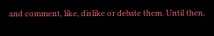and comment, like, dislike or debate them. Until then,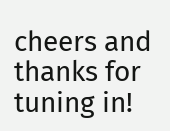cheers and thanks for tuning in!